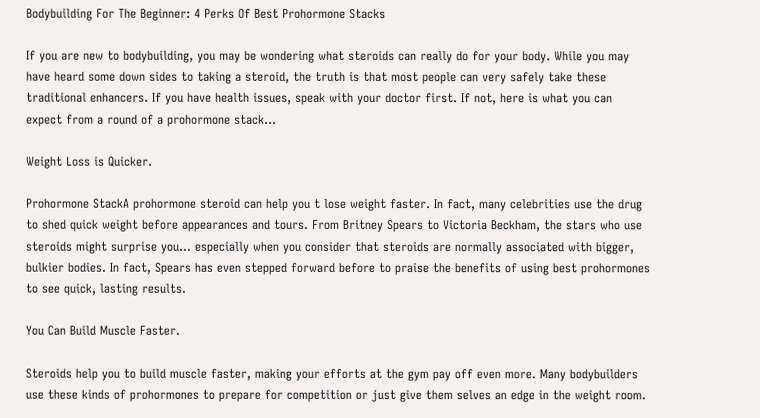Bodybuilding For The Beginner: 4 Perks Of Best Prohormone Stacks

If you are new to bodybuilding, you may be wondering what steroids can really do for your body. While you may have heard some down sides to taking a steroid, the truth is that most people can very safely take these traditional enhancers. If you have health issues, speak with your doctor first. If not, here is what you can expect from a round of a prohormone stack…

Weight Loss is Quicker.

Prohormone StackA prohormone steroid can help you t lose weight faster. In fact, many celebrities use the drug to shed quick weight before appearances and tours. From Britney Spears to Victoria Beckham, the stars who use steroids might surprise you… especially when you consider that steroids are normally associated with bigger, bulkier bodies. In fact, Spears has even stepped forward before to praise the benefits of using best prohormones to see quick, lasting results.

You Can Build Muscle Faster.

Steroids help you to build muscle faster, making your efforts at the gym pay off even more. Many bodybuilders use these kinds of prohormones to prepare for competition or just give them selves an edge in the weight room.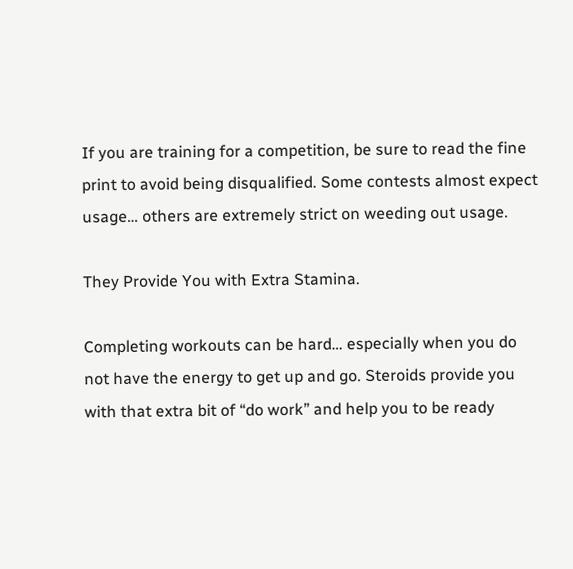If you are training for a competition, be sure to read the fine print to avoid being disqualified. Some contests almost expect usage… others are extremely strict on weeding out usage.

They Provide You with Extra Stamina.

Completing workouts can be hard… especially when you do not have the energy to get up and go. Steroids provide you with that extra bit of “do work” and help you to be ready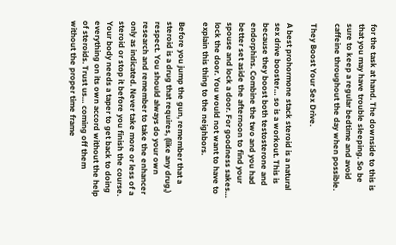for the task at hand. The downside to this is that you may have trouble sleeping. So be sure to keep a regular bedtime and avoid caffeine throughout the day when possible.

They Boost Your Sex Drive.

A best prohormone stack steroid is a natural sex drive booster… so is a workout. This is because they boost both testosterone and endorphins. Combine the two and you had better set aside the afternoon to find your spouse and lock a door. For goodness sakes… lock the door. You would not want to have to explain this thing to the neighbors.

Before you jump the gun, remember that a steroid is a drug that requires, (like any drug,) respect. You should always do your own research and remember to take the enhancer only as indicated. Never take more or less of a steroid or stop it before you finish the course. Your body needs a taper to get back to doing everything on its own accord without the help of steroids. Trust us… coming off them without the proper time frame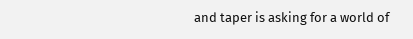and taper is asking for a world of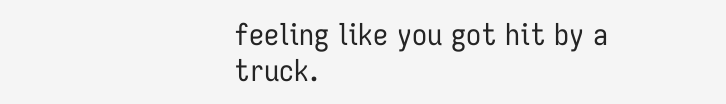feeling like you got hit by a truck.